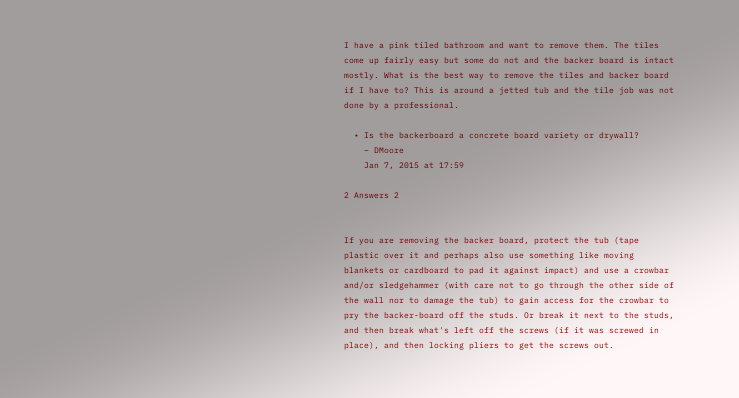I have a pink tiled bathroom and want to remove them. The tiles come up fairly easy but some do not and the backer board is intact mostly. What is the best way to remove the tiles and backer board if I have to? This is around a jetted tub and the tile job was not done by a professional.

  • Is the backerboard a concrete board variety or drywall?
    – DMoore
    Jan 7, 2015 at 17:59

2 Answers 2


If you are removing the backer board, protect the tub (tape plastic over it and perhaps also use something like moving blankets or cardboard to pad it against impact) and use a crowbar and/or sledgehammer (with care not to go through the other side of the wall nor to damage the tub) to gain access for the crowbar to pry the backer-board off the studs. Or break it next to the studs, and then break what's left off the screws (if it was screwed in place), and then locking pliers to get the screws out.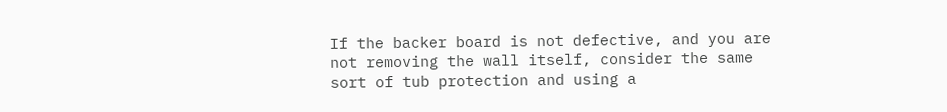If the backer board is not defective, and you are not removing the wall itself, consider the same sort of tub protection and using a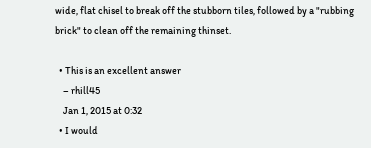wide, flat chisel to break off the stubborn tiles, followed by a "rubbing brick" to clean off the remaining thinset.

  • This is an excellent answer
    – rhill45
    Jan 1, 2015 at 0:32
  • I would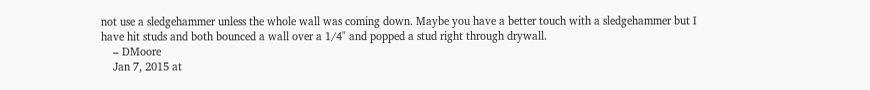not use a sledgehammer unless the whole wall was coming down. Maybe you have a better touch with a sledgehammer but I have hit studs and both bounced a wall over a 1/4" and popped a stud right through drywall.
    – DMoore
    Jan 7, 2015 at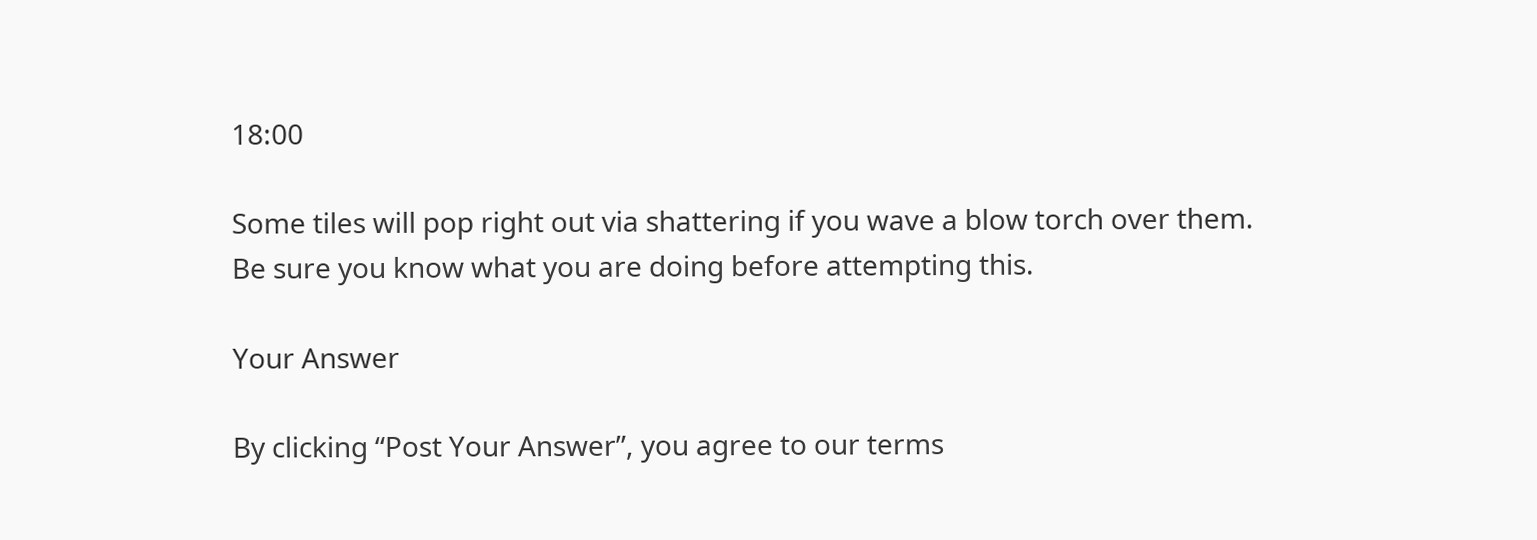18:00

Some tiles will pop right out via shattering if you wave a blow torch over them. Be sure you know what you are doing before attempting this.

Your Answer

By clicking “Post Your Answer”, you agree to our terms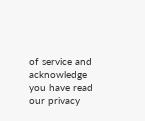of service and acknowledge you have read our privacy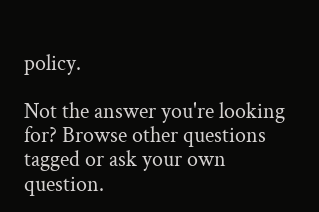policy.

Not the answer you're looking for? Browse other questions tagged or ask your own question.